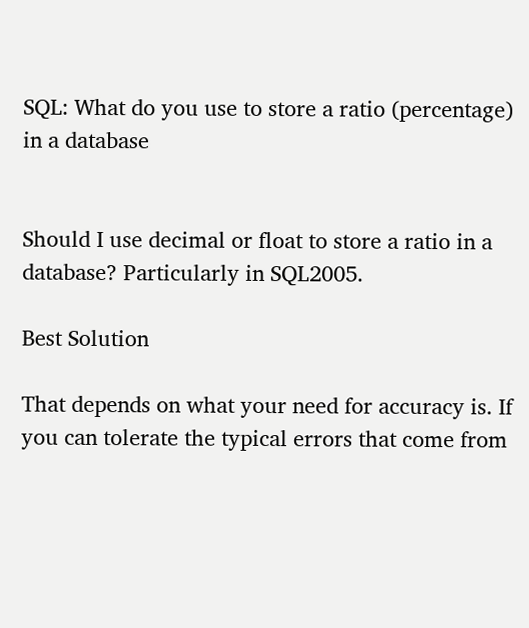SQL: What do you use to store a ratio (percentage) in a database


Should I use decimal or float to store a ratio in a database? Particularly in SQL2005.

Best Solution

That depends on what your need for accuracy is. If you can tolerate the typical errors that come from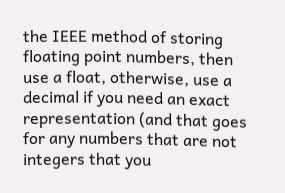the IEEE method of storing floating point numbers, then use a float, otherwise, use a decimal if you need an exact representation (and that goes for any numbers that are not integers that you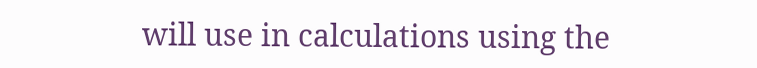will use in calculations using the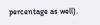percentage as well).